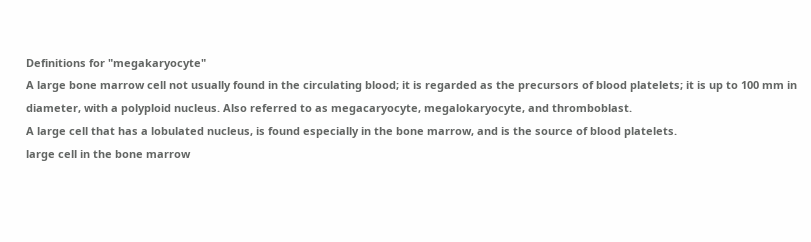Definitions for "megakaryocyte"
A large bone marrow cell not usually found in the circulating blood; it is regarded as the precursors of blood platelets; it is up to 100 mm in diameter, with a polyploid nucleus. Also referred to as megacaryocyte, megalokaryocyte, and thromboblast.
A large cell that has a lobulated nucleus, is found especially in the bone marrow, and is the source of blood platelets.
large cell in the bone marrow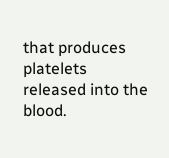that produces platelets released into the blood.